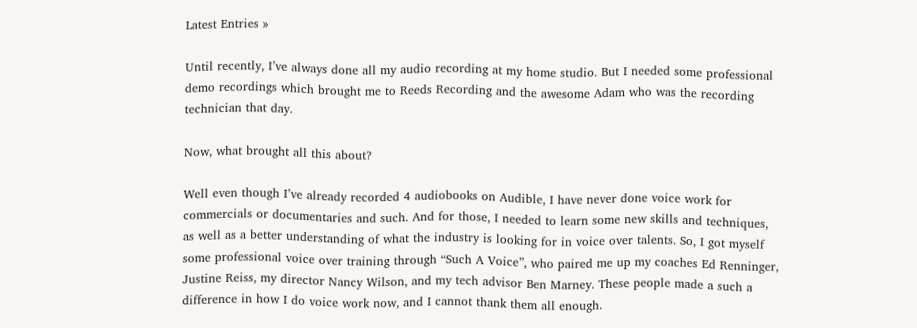Latest Entries »

Until recently, I’ve always done all my audio recording at my home studio. But I needed some professional demo recordings which brought me to Reeds Recording and the awesome Adam who was the recording technician that day.

Now, what brought all this about?

Well even though I’ve already recorded 4 audiobooks on Audible, I have never done voice work for commercials or documentaries and such. And for those, I needed to learn some new skills and techniques, as well as a better understanding of what the industry is looking for in voice over talents. So, I got myself some professional voice over training through “Such A Voice”, who paired me up my coaches Ed Renninger, Justine Reiss, my director Nancy Wilson, and my tech advisor Ben Marney. These people made a such a difference in how I do voice work now, and I cannot thank them all enough.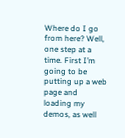Where do I go from here? Well, one step at a time. First I’m going to be putting up a web page and loading my demos, as well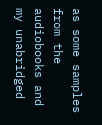as some samples from the audiobooks and my unabridged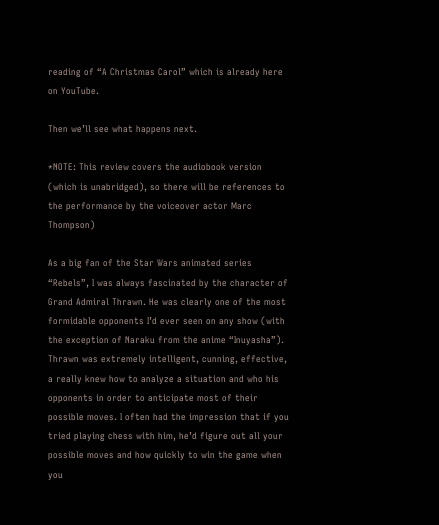reading of “A Christmas Carol” which is already here on YouTube.

Then we’ll see what happens next.

*NOTE: This review covers the audiobook version (which is unabridged), so there will be references to the performance by the voiceover actor Marc Thompson)

As a big fan of the Star Wars animated series “Rebels”, I was always fascinated by the character of Grand Admiral Thrawn. He was clearly one of the most formidable opponents I’d ever seen on any show (with the exception of Naraku from the anime “Inuyasha”). Thrawn was extremely intelligent, cunning, effective, a really knew how to analyze a situation and who his opponents in order to anticipate most of their possible moves. I often had the impression that if you tried playing chess with him, he’d figure out all your possible moves and how quickly to win the game when you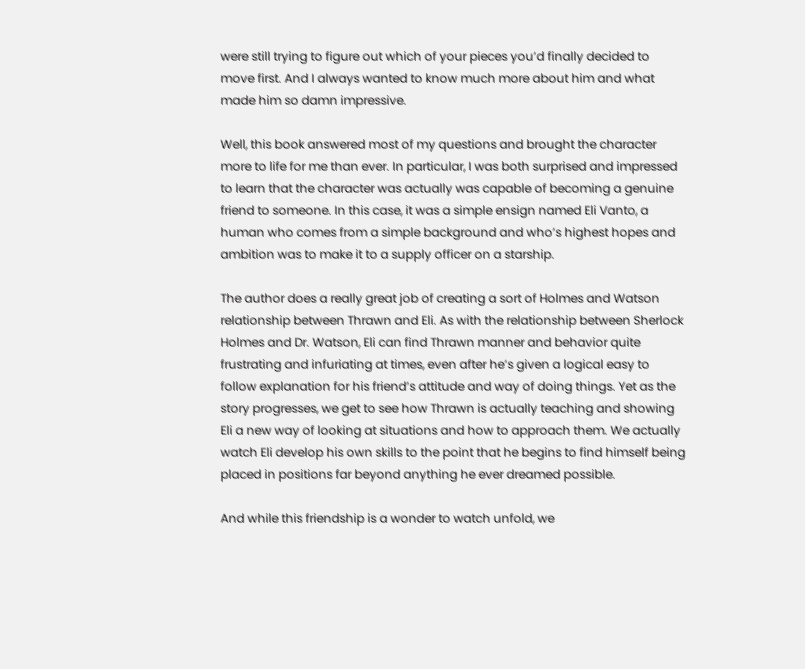were still trying to figure out which of your pieces you’d finally decided to move first. And I always wanted to know much more about him and what made him so damn impressive.

Well, this book answered most of my questions and brought the character more to life for me than ever. In particular, I was both surprised and impressed to learn that the character was actually was capable of becoming a genuine friend to someone. In this case, it was a simple ensign named Eli Vanto, a human who comes from a simple background and who’s highest hopes and ambition was to make it to a supply officer on a starship.

The author does a really great job of creating a sort of Holmes and Watson relationship between Thrawn and Eli. As with the relationship between Sherlock Holmes and Dr. Watson, Eli can find Thrawn manner and behavior quite frustrating and infuriating at times, even after he’s given a logical easy to follow explanation for his friend’s attitude and way of doing things. Yet as the story progresses, we get to see how Thrawn is actually teaching and showing Eli a new way of looking at situations and how to approach them. We actually watch Eli develop his own skills to the point that he begins to find himself being placed in positions far beyond anything he ever dreamed possible.

And while this friendship is a wonder to watch unfold, we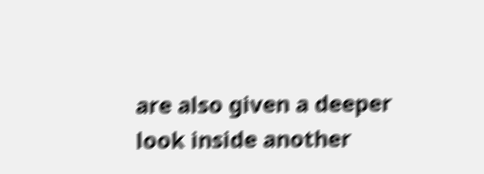are also given a deeper look inside another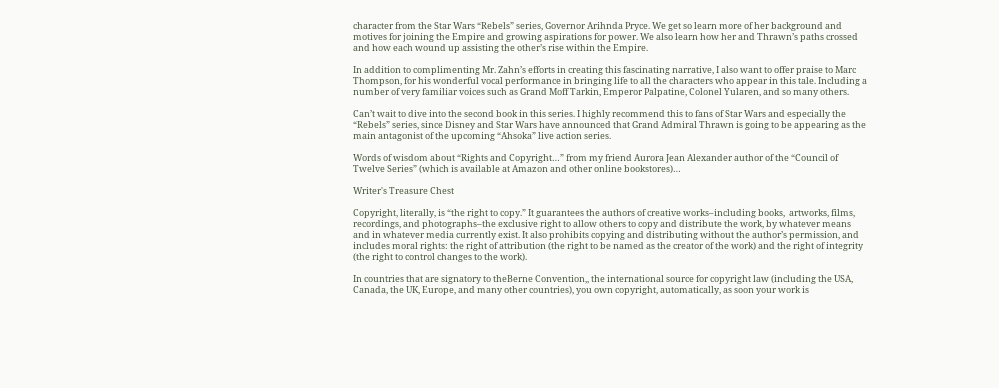character from the Star Wars “Rebels” series, Governor Arihnda Pryce. We get so learn more of her background and motives for joining the Empire and growing aspirations for power. We also learn how her and Thrawn’s paths crossed and how each wound up assisting the other’s rise within the Empire.

In addition to complimenting Mr. Zahn’s efforts in creating this fascinating narrative, I also want to offer praise to Marc Thompson, for his wonderful vocal performance in bringing life to all the characters who appear in this tale. Including a number of very familiar voices such as Grand Moff Tarkin, Emperor Palpatine, Colonel Yularen, and so many others.

Can’t wait to dive into the second book in this series. I highly recommend this to fans of Star Wars and especially the “Rebels” series, since Disney and Star Wars have announced that Grand Admiral Thrawn is going to be appearing as the main antagonist of the upcoming “Ahsoka” live action series.

Words of wisdom about “Rights and Copyright…” from my friend Aurora Jean Alexander author of the “Council of Twelve Series” (which is available at Amazon and other online bookstores)…

Writer's Treasure Chest

Copyright, literally, is “the right to copy.” It guarantees the authors of creative works–including books,  artworks, films, recordings, and photographs–the exclusive right to allow others to copy and distribute the work, by whatever means and in whatever media currently exist. It also prohibits copying and distributing without the author’s permission, and includes moral rights: the right of attribution (the right to be named as the creator of the work) and the right of integrity (the right to control changes to the work).

In countries that are signatory to theBerne Convention,, the international source for copyright law (including the USA, Canada, the UK, Europe, and many other countries), you own copyright, automatically, as soon your work is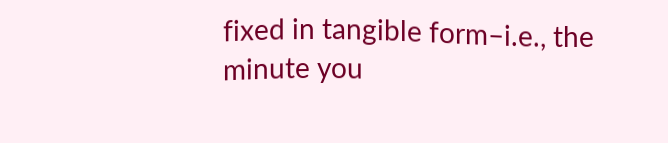fixed in tangible form–i.e., the minute you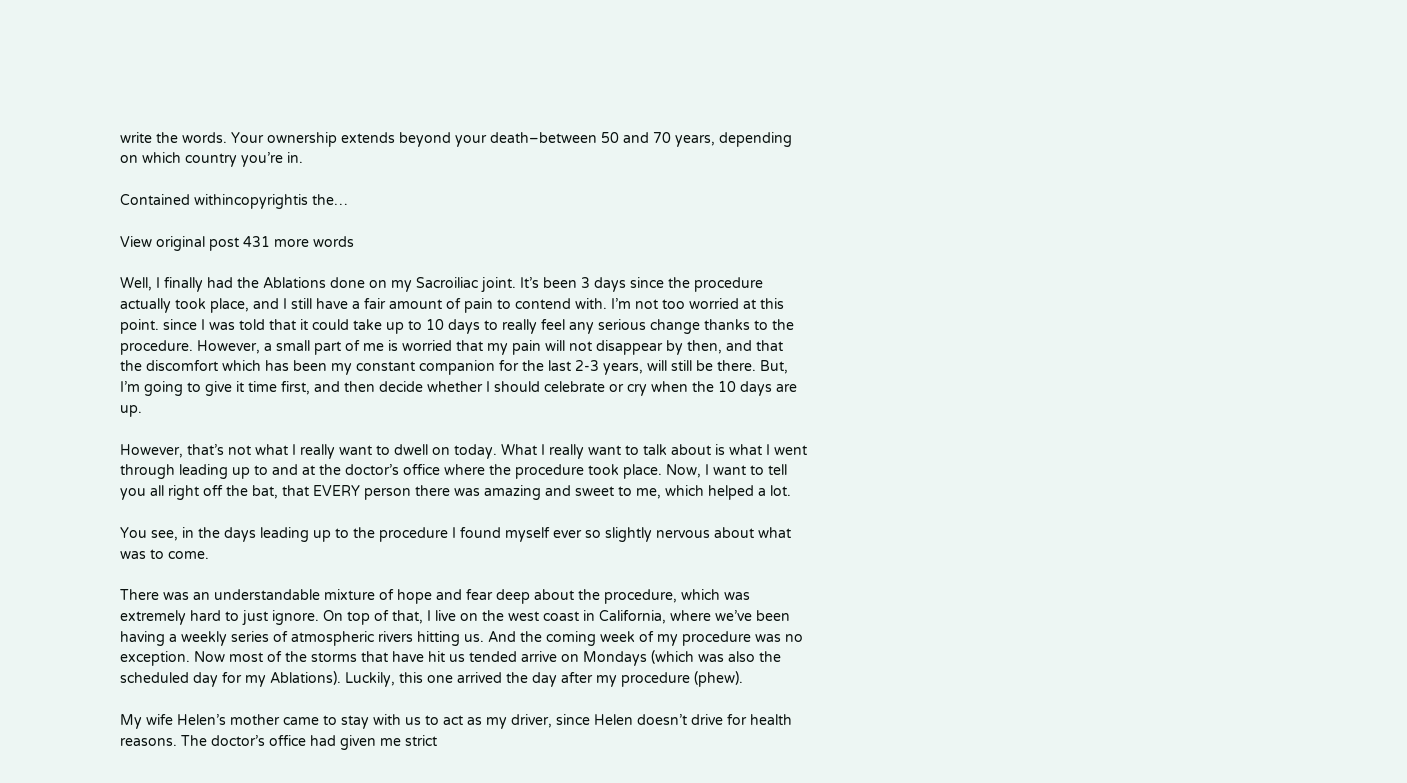write the words. Your ownership extends beyond your death–between 50 and 70 years, depending on which country you’re in.

Contained withincopyrightis the…

View original post 431 more words

Well, I finally had the Ablations done on my Sacroiliac joint. It’s been 3 days since the procedure actually took place, and I still have a fair amount of pain to contend with. I’m not too worried at this point. since I was told that it could take up to 10 days to really feel any serious change thanks to the procedure. However, a small part of me is worried that my pain will not disappear by then, and that the discomfort which has been my constant companion for the last 2-3 years, will still be there. But, I’m going to give it time first, and then decide whether I should celebrate or cry when the 10 days are up.

However, that’s not what I really want to dwell on today. What I really want to talk about is what I went through leading up to and at the doctor’s office where the procedure took place. Now, I want to tell you all right off the bat, that EVERY person there was amazing and sweet to me, which helped a lot.

You see, in the days leading up to the procedure I found myself ever so slightly nervous about what was to come.

There was an understandable mixture of hope and fear deep about the procedure, which was extremely hard to just ignore. On top of that, I live on the west coast in California, where we’ve been having a weekly series of atmospheric rivers hitting us. And the coming week of my procedure was no exception. Now most of the storms that have hit us tended arrive on Mondays (which was also the scheduled day for my Ablations). Luckily, this one arrived the day after my procedure (phew).

My wife Helen’s mother came to stay with us to act as my driver, since Helen doesn’t drive for health reasons. The doctor’s office had given me strict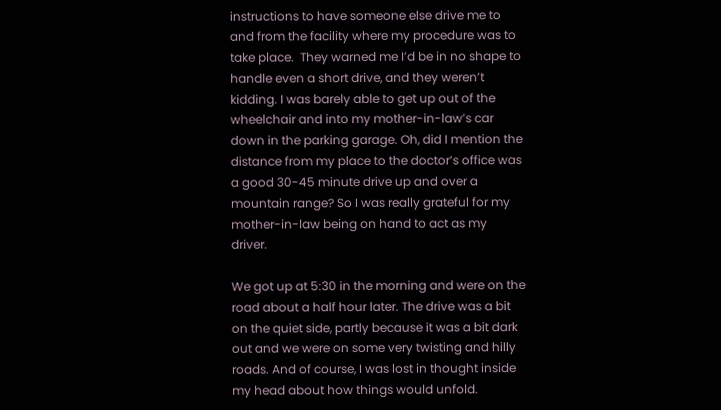instructions to have someone else drive me to and from the facility where my procedure was to take place.  They warned me I’d be in no shape to handle even a short drive, and they weren’t kidding. I was barely able to get up out of the wheelchair and into my mother-in-law’s car down in the parking garage. Oh, did I mention the distance from my place to the doctor’s office was a good 30-45 minute drive up and over a mountain range? So I was really grateful for my mother-in-law being on hand to act as my driver.

We got up at 5:30 in the morning and were on the road about a half hour later. The drive was a bit on the quiet side, partly because it was a bit dark out and we were on some very twisting and hilly roads. And of course, I was lost in thought inside my head about how things would unfold.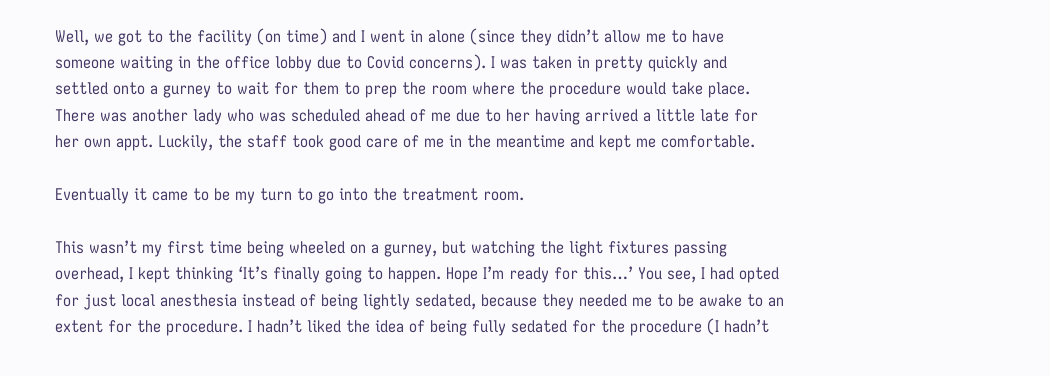Well, we got to the facility (on time) and I went in alone (since they didn’t allow me to have someone waiting in the office lobby due to Covid concerns). I was taken in pretty quickly and settled onto a gurney to wait for them to prep the room where the procedure would take place. There was another lady who was scheduled ahead of me due to her having arrived a little late for her own appt. Luckily, the staff took good care of me in the meantime and kept me comfortable.

Eventually it came to be my turn to go into the treatment room.

This wasn’t my first time being wheeled on a gurney, but watching the light fixtures passing overhead, I kept thinking ‘It’s finally going to happen. Hope I’m ready for this…’ You see, I had opted for just local anesthesia instead of being lightly sedated, because they needed me to be awake to an extent for the procedure. I hadn’t liked the idea of being fully sedated for the procedure (I hadn’t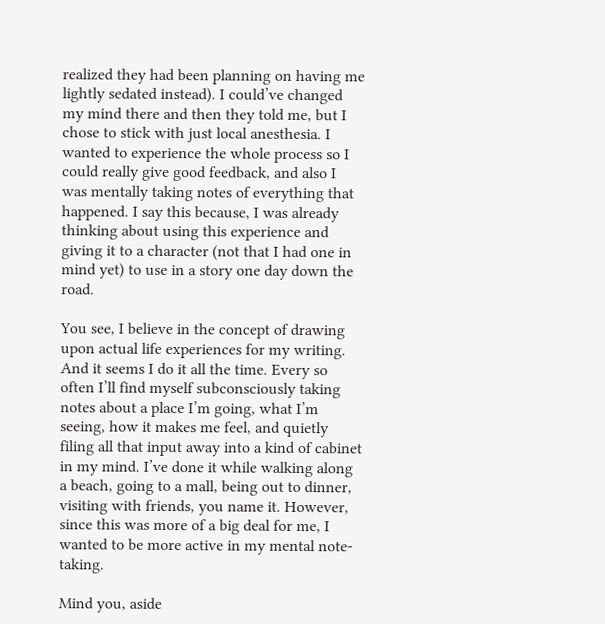realized they had been planning on having me lightly sedated instead). I could’ve changed my mind there and then they told me, but I chose to stick with just local anesthesia. I wanted to experience the whole process so I could really give good feedback, and also I was mentally taking notes of everything that happened. I say this because, I was already thinking about using this experience and giving it to a character (not that I had one in mind yet) to use in a story one day down the road.

You see, I believe in the concept of drawing upon actual life experiences for my writing. And it seems I do it all the time. Every so often I’ll find myself subconsciously taking notes about a place I’m going, what I’m seeing, how it makes me feel, and quietly filing all that input away into a kind of cabinet in my mind. I’ve done it while walking along a beach, going to a mall, being out to dinner, visiting with friends, you name it. However, since this was more of a big deal for me, I wanted to be more active in my mental note-taking.

Mind you, aside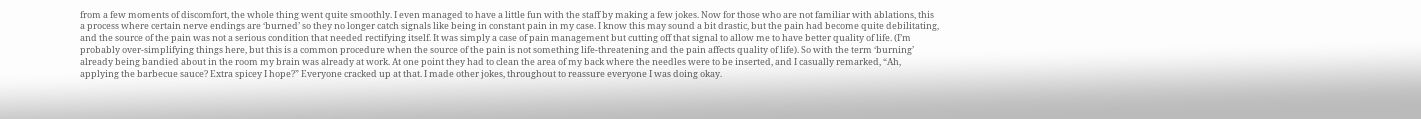from a few moments of discomfort, the whole thing went quite smoothly. I even managed to have a little fun with the staff by making a few jokes. Now for those who are not familiar with ablations, this a process where certain nerve endings are ‘burned’ so they no longer catch signals like being in constant pain in my case. I know this may sound a bit drastic, but the pain had become quite debilitating, and the source of the pain was not a serious condition that needed rectifying itself. It was simply a case of pain management but cutting off that signal to allow me to have better quality of life. (I’m probably over-simplifying things here, but this is a common procedure when the source of the pain is not something life-threatening and the pain affects quality of life). So with the term ‘burning’ already being bandied about in the room my brain was already at work. At one point they had to clean the area of my back where the needles were to be inserted, and I casually remarked, “Ah, applying the barbecue sauce? Extra spicey I hope?” Everyone cracked up at that. I made other jokes, throughout to reassure everyone I was doing okay.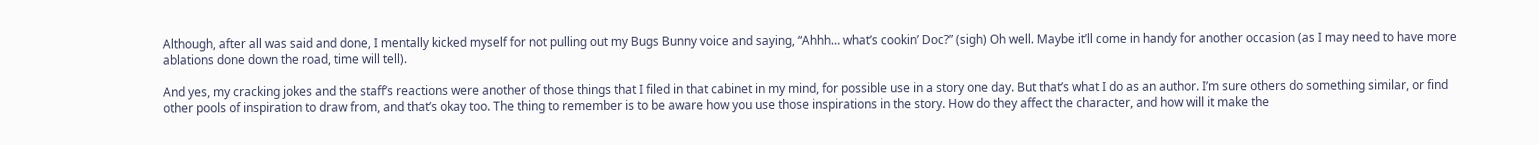Although, after all was said and done, I mentally kicked myself for not pulling out my Bugs Bunny voice and saying, “Ahhh… what’s cookin’ Doc?” (sigh) Oh well. Maybe it’ll come in handy for another occasion (as I may need to have more ablations done down the road, time will tell).

And yes, my cracking jokes and the staff’s reactions were another of those things that I filed in that cabinet in my mind, for possible use in a story one day. But that’s what I do as an author. I’m sure others do something similar, or find other pools of inspiration to draw from, and that’s okay too. The thing to remember is to be aware how you use those inspirations in the story. How do they affect the character, and how will it make the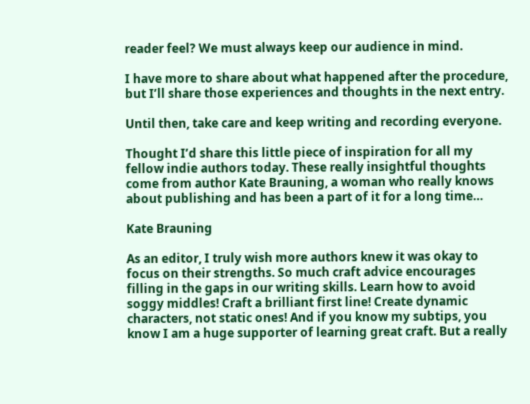reader feel? We must always keep our audience in mind.

I have more to share about what happened after the procedure, but I’ll share those experiences and thoughts in the next entry.

Until then, take care and keep writing and recording everyone.

Thought I’d share this little piece of inspiration for all my fellow indie authors today. These really insightful thoughts come from author Kate Brauning, a woman who really knows about publishing and has been a part of it for a long time…

Kate Brauning

As an editor, I truly wish more authors knew it was okay to focus on their strengths. So much craft advice encourages filling in the gaps in our writing skills. Learn how to avoid soggy middles! Craft a brilliant first line! Create dynamic characters, not static ones! And if you know my subtips, you know I am a huge supporter of learning great craft. But a really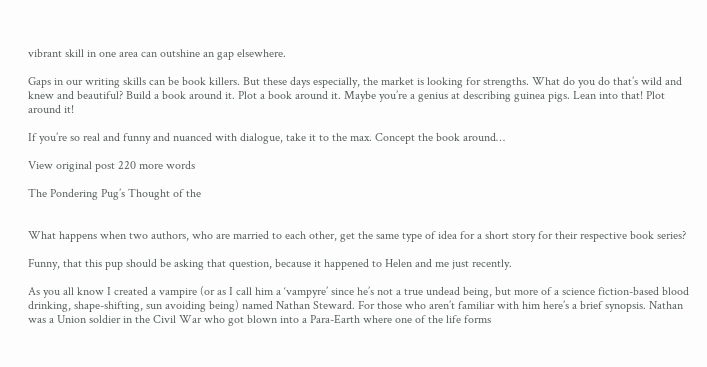vibrant skill in one area can outshine an gap elsewhere.

Gaps in our writing skills can be book killers. But these days especially, the market is looking for strengths. What do you do that’s wild and knew and beautiful? Build a book around it. Plot a book around it. Maybe you’re a genius at describing guinea pigs. Lean into that! Plot around it!

If you’re so real and funny and nuanced with dialogue, take it to the max. Concept the book around…

View original post 220 more words

The Pondering Pug’s Thought of the


What happens when two authors, who are married to each other, get the same type of idea for a short story for their respective book series?

Funny, that this pup should be asking that question, because it happened to Helen and me just recently.

As you all know I created a vampire (or as I call him a ‘vampyre’ since he’s not a true undead being, but more of a science fiction-based blood drinking, shape-shifting, sun avoiding being) named Nathan Steward. For those who aren’t familiar with him here’s a brief synopsis. Nathan was a Union soldier in the Civil War who got blown into a Para-Earth where one of the life forms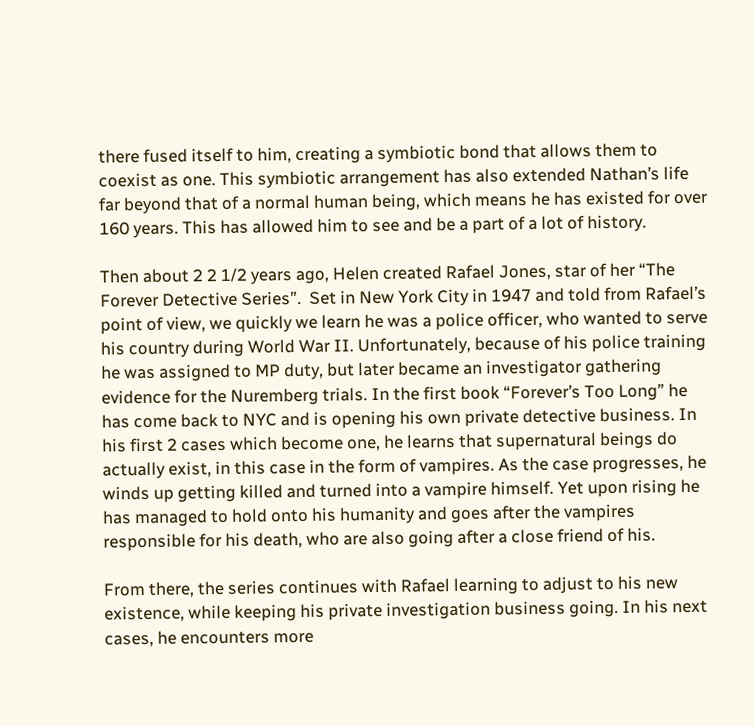there fused itself to him, creating a symbiotic bond that allows them to coexist as one. This symbiotic arrangement has also extended Nathan’s life far beyond that of a normal human being, which means he has existed for over 160 years. This has allowed him to see and be a part of a lot of history.

Then about 2 2 1/2 years ago, Helen created Rafael Jones, star of her “The Forever Detective Series”.  Set in New York City in 1947 and told from Rafael’s point of view, we quickly we learn he was a police officer, who wanted to serve his country during World War II. Unfortunately, because of his police training he was assigned to MP duty, but later became an investigator gathering evidence for the Nuremberg trials. In the first book “Forever’s Too Long” he has come back to NYC and is opening his own private detective business. In his first 2 cases which become one, he learns that supernatural beings do actually exist, in this case in the form of vampires. As the case progresses, he winds up getting killed and turned into a vampire himself. Yet upon rising he has managed to hold onto his humanity and goes after the vampires responsible for his death, who are also going after a close friend of his.

From there, the series continues with Rafael learning to adjust to his new existence, while keeping his private investigation business going. In his next cases, he encounters more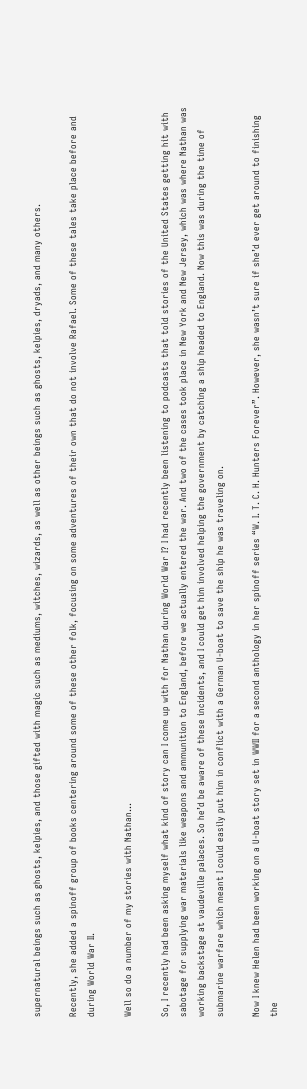supernatural beings such as ghosts, kelpies, and those gifted with magic such as mediums, witches, wizards, as well as other beings such as ghosts, kelpies, dryads, and many others.

Recently, she added a spinoff group of books centering around some of these other folk, focusing on some adventures of their own that do not involve Rafael. Some of these tales take place before and during World War II.

Well so do a number of my stories with Nathan…

So, I recently had been asking myself what kind of story can I come up with for Nathan during World War I? I had recently been listening to podcasts that told stories of the United States getting hit with sabotage for supplying war materials like weapons and ammunition to England, before we actually entered the war. And two of the cases took place in New York and New Jersey, which was where Nathan was working backstage at vaudeville palaces. So he’d be aware of these incidents, and I could get him involved helping the government by catching a ship headed to England. Now this was during the time of submarine warfare which meant I could easily put him in conflict with a German U-boat to save the ship he was traveling on.

Now I knew Helen had been working on a U-boat story set in WWII for a second anthology in her spinoff series “W. I. T. C. H. Hunters Forever”. However, she wasn’t sure if she’d ever get around to finishing the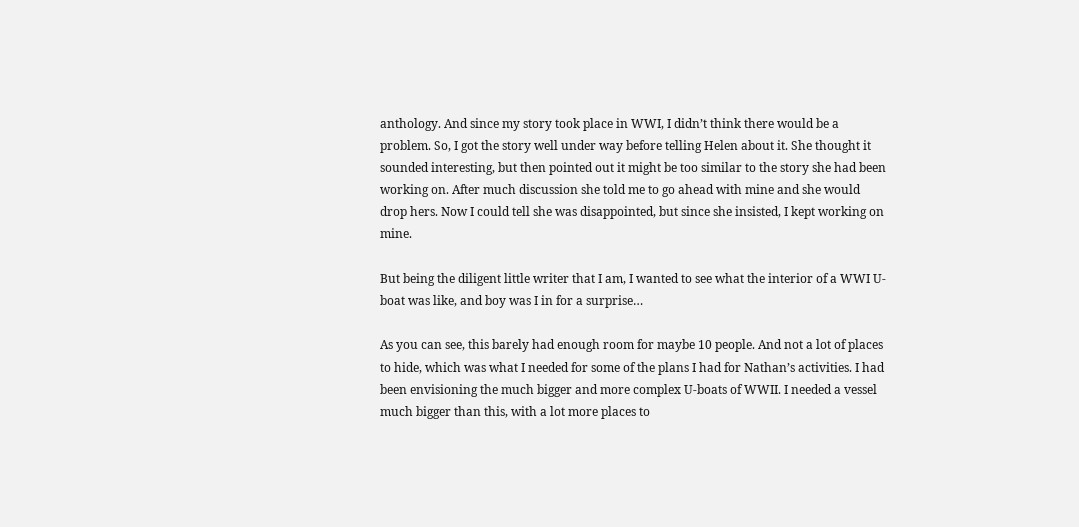anthology. And since my story took place in WWI, I didn’t think there would be a problem. So, I got the story well under way before telling Helen about it. She thought it sounded interesting, but then pointed out it might be too similar to the story she had been working on. After much discussion she told me to go ahead with mine and she would drop hers. Now I could tell she was disappointed, but since she insisted, I kept working on mine.

But being the diligent little writer that I am, I wanted to see what the interior of a WWI U-boat was like, and boy was I in for a surprise…

As you can see, this barely had enough room for maybe 10 people. And not a lot of places to hide, which was what I needed for some of the plans I had for Nathan’s activities. I had been envisioning the much bigger and more complex U-boats of WWII. I needed a vessel much bigger than this, with a lot more places to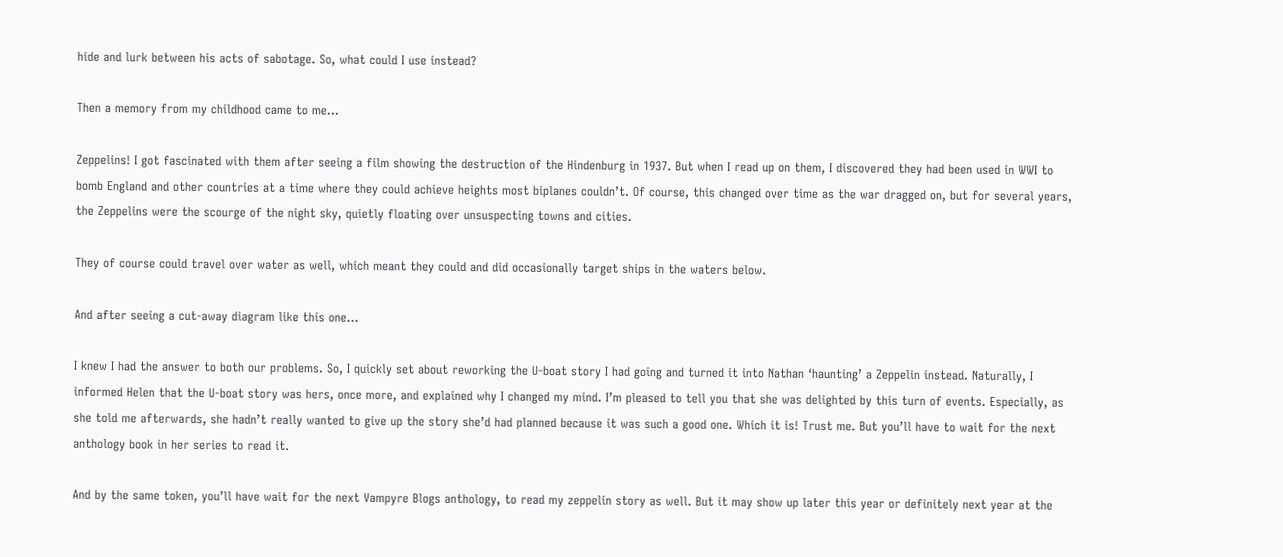hide and lurk between his acts of sabotage. So, what could I use instead?

Then a memory from my childhood came to me…

Zeppelins! I got fascinated with them after seeing a film showing the destruction of the Hindenburg in 1937. But when I read up on them, I discovered they had been used in WWI to bomb England and other countries at a time where they could achieve heights most biplanes couldn’t. Of course, this changed over time as the war dragged on, but for several years, the Zeppelins were the scourge of the night sky, quietly floating over unsuspecting towns and cities.

They of course could travel over water as well, which meant they could and did occasionally target ships in the waters below.

And after seeing a cut-away diagram like this one…

I knew I had the answer to both our problems. So, I quickly set about reworking the U-boat story I had going and turned it into Nathan ‘haunting’ a Zeppelin instead. Naturally, I informed Helen that the U-boat story was hers, once more, and explained why I changed my mind. I’m pleased to tell you that she was delighted by this turn of events. Especially, as she told me afterwards, she hadn’t really wanted to give up the story she’d had planned because it was such a good one. Which it is! Trust me. But you’ll have to wait for the next anthology book in her series to read it.

And by the same token, you’ll have wait for the next Vampyre Blogs anthology, to read my zeppelin story as well. But it may show up later this year or definitely next year at the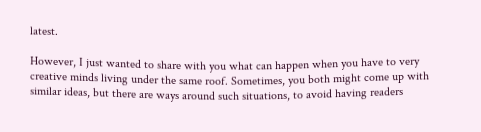latest.

However, I just wanted to share with you what can happen when you have to very creative minds living under the same roof. Sometimes, you both might come up with similar ideas, but there are ways around such situations, to avoid having readers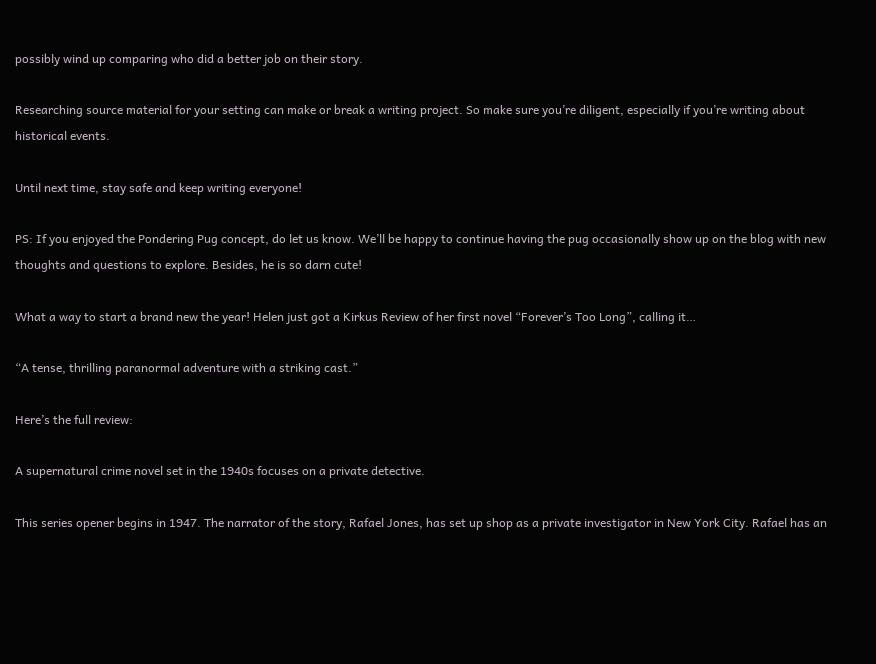possibly wind up comparing who did a better job on their story.

Researching source material for your setting can make or break a writing project. So make sure you’re diligent, especially if you’re writing about historical events.

Until next time, stay safe and keep writing everyone!

PS: If you enjoyed the Pondering Pug concept, do let us know. We’ll be happy to continue having the pug occasionally show up on the blog with new thoughts and questions to explore. Besides, he is so darn cute!

What a way to start a brand new the year! Helen just got a Kirkus Review of her first novel “Forever’s Too Long”, calling it…

“A tense, thrilling paranormal adventure with a striking cast.”

Here’s the full review:

A supernatural crime novel set in the 1940s focuses on a private detective.

This series opener begins in 1947. The narrator of the story, Rafael Jones, has set up shop as a private investigator in New York City. Rafael has an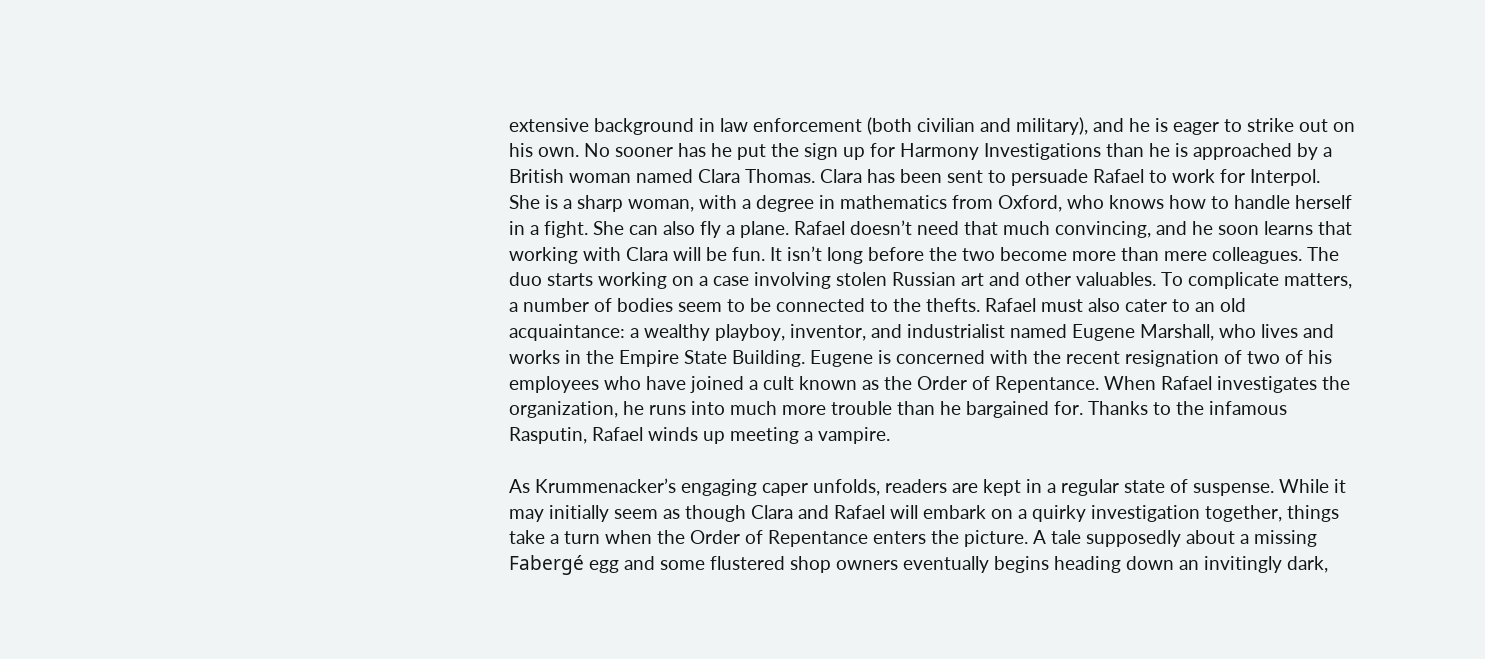extensive background in law enforcement (both civilian and military), and he is eager to strike out on his own. No sooner has he put the sign up for Harmony Investigations than he is approached by a British woman named Clara Thomas. Clara has been sent to persuade Rafael to work for Interpol. She is a sharp woman, with a degree in mathematics from Oxford, who knows how to handle herself in a fight. She can also fly a plane. Rafael doesn’t need that much convincing, and he soon learns that working with Clara will be fun. It isn’t long before the two become more than mere colleagues. The duo starts working on a case involving stolen Russian art and other valuables. To complicate matters, a number of bodies seem to be connected to the thefts. Rafael must also cater to an old acquaintance: a wealthy playboy, inventor, and industrialist named Eugene Marshall, who lives and works in the Empire State Building. Eugene is concerned with the recent resignation of two of his employees who have joined a cult known as the Order of Repentance. When Rafael investigates the organization, he runs into much more trouble than he bargained for. Thanks to the infamous Rasputin, Rafael winds up meeting a vampire.

As Krummenacker’s engaging caper unfolds, readers are kept in a regular state of suspense. While it may initially seem as though Clara and Rafael will embark on a quirky investigation together, things take a turn when the Order of Repentance enters the picture. A tale supposedly about a missing Fabergé egg and some flustered shop owners eventually begins heading down an invitingly dark,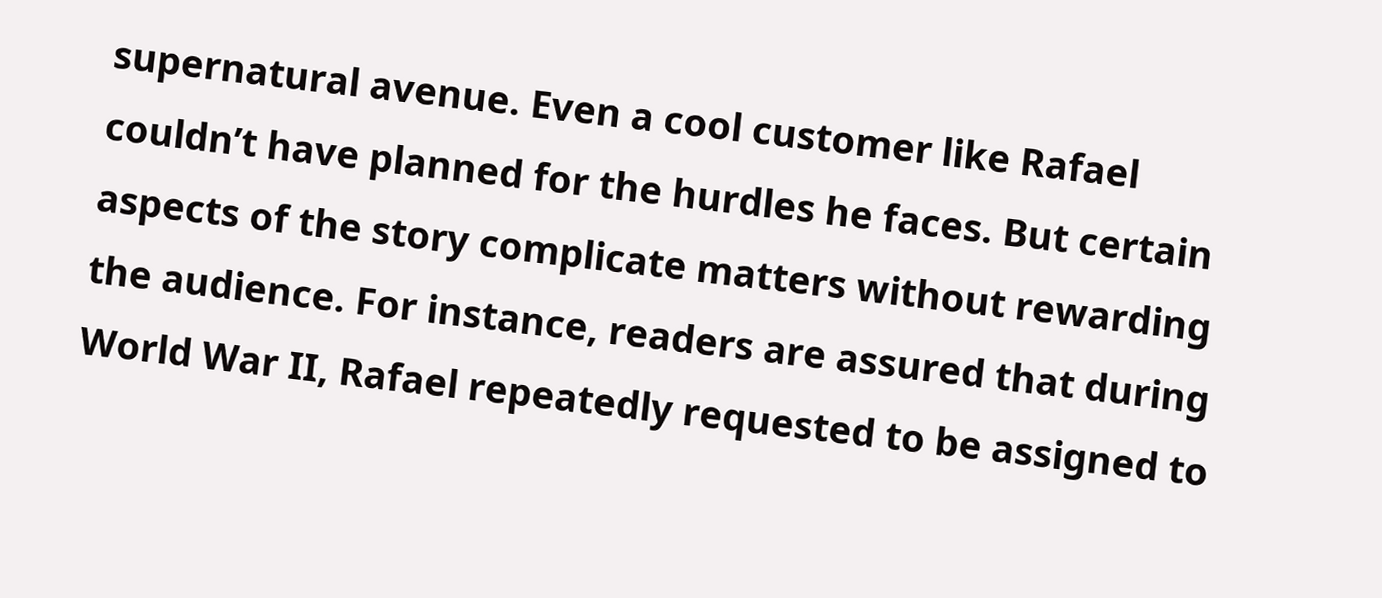supernatural avenue. Even a cool customer like Rafael couldn’t have planned for the hurdles he faces. But certain aspects of the story complicate matters without rewarding the audience. For instance, readers are assured that during World War II, Rafael repeatedly requested to be assigned to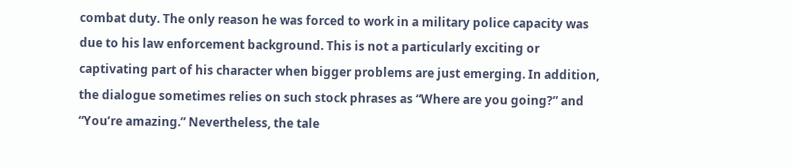combat duty. The only reason he was forced to work in a military police capacity was due to his law enforcement background. This is not a particularly exciting or captivating part of his character when bigger problems are just emerging. In addition, the dialogue sometimes relies on such stock phrases as “Where are you going?” and “You’re amazing.” Nevertheless, the tale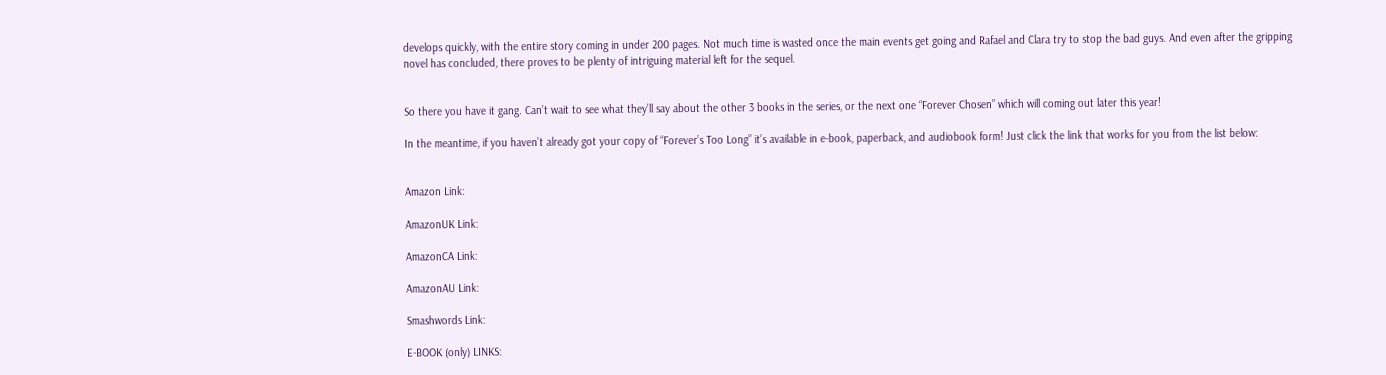develops quickly, with the entire story coming in under 200 pages. Not much time is wasted once the main events get going and Rafael and Clara try to stop the bad guys. And even after the gripping novel has concluded, there proves to be plenty of intriguing material left for the sequel.


So there you have it gang. Can’t wait to see what they’ll say about the other 3 books in the series, or the next one “Forever Chosen” which will coming out later this year!

In the meantime, if you haven’t already got your copy of “Forever’s Too Long” it’s available in e-book, paperback, and audiobook form! Just click the link that works for you from the list below:


Amazon Link:

AmazonUK Link:

AmazonCA Link:

AmazonAU Link:

Smashwords Link:

E-BOOK (only) LINKS: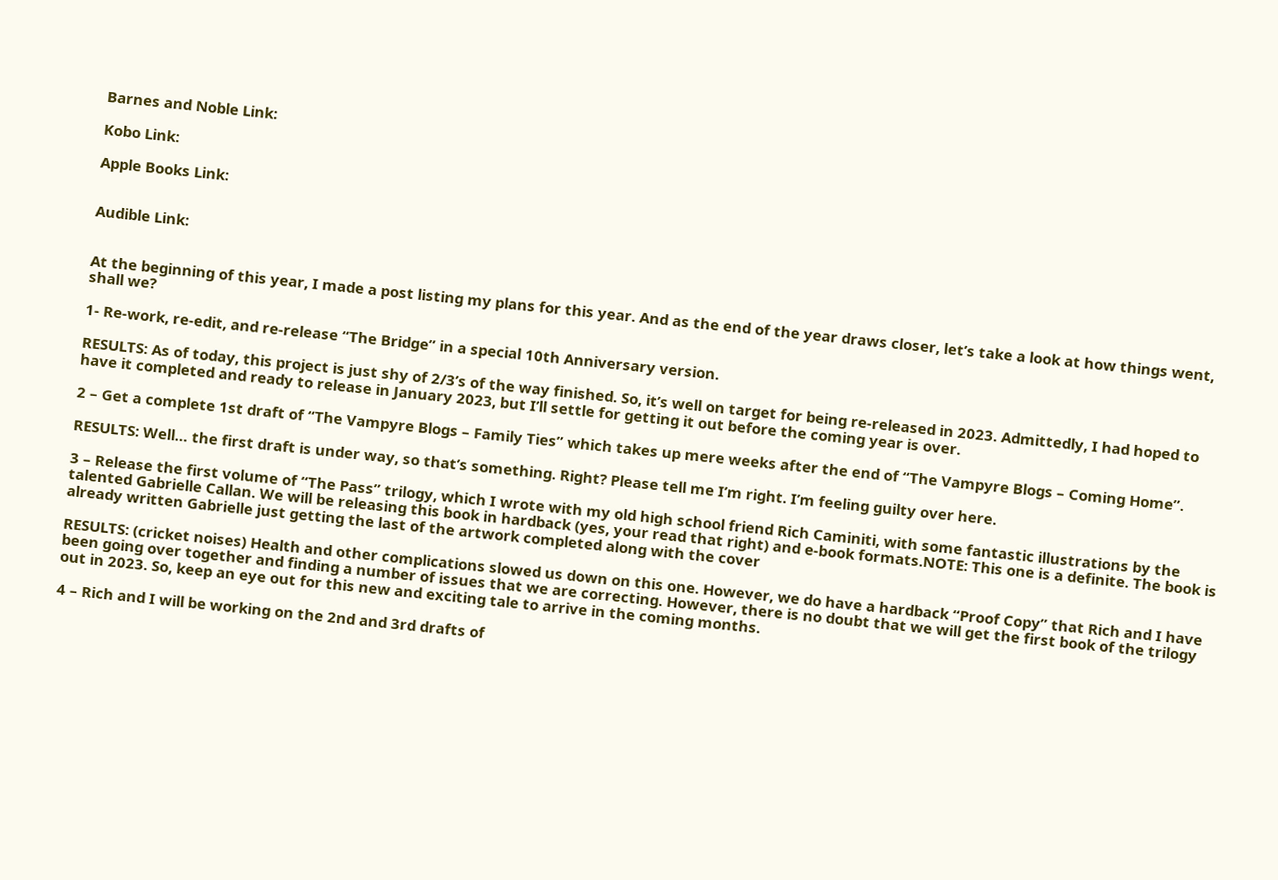Barnes and Noble Link:

Kobo Link:

Apple Books Link:


Audible Link:


At the beginning of this year, I made a post listing my plans for this year. And as the end of the year draws closer, let’s take a look at how things went, shall we?

1- Re-work, re-edit, and re-release “The Bridge” in a special 10th Anniversary version.

RESULTS: As of today, this project is just shy of 2/3’s of the way finished. So, it’s well on target for being re-released in 2023. Admittedly, I had hoped to have it completed and ready to release in January 2023, but I’ll settle for getting it out before the coming year is over.

2 – Get a complete 1st draft of “The Vampyre Blogs – Family Ties” which takes up mere weeks after the end of “The Vampyre Blogs – Coming Home”.

RESULTS: Well… the first draft is under way, so that’s something. Right? Please tell me I’m right. I’m feeling guilty over here.

3 – Release the first volume of “The Pass” trilogy, which I wrote with my old high school friend Rich Caminiti, with some fantastic illustrations by the talented Gabrielle Callan. We will be releasing this book in hardback (yes, your read that right) and e-book formats.NOTE: This one is a definite. The book is already written Gabrielle just getting the last of the artwork completed along with the cover

RESULTS: (cricket noises) Health and other complications slowed us down on this one. However, we do have a hardback “Proof Copy” that Rich and I have been going over together and finding a number of issues that we are correcting. However, there is no doubt that we will get the first book of the trilogy out in 2023. So, keep an eye out for this new and exciting tale to arrive in the coming months.

4 – Rich and I will be working on the 2nd and 3rd drafts of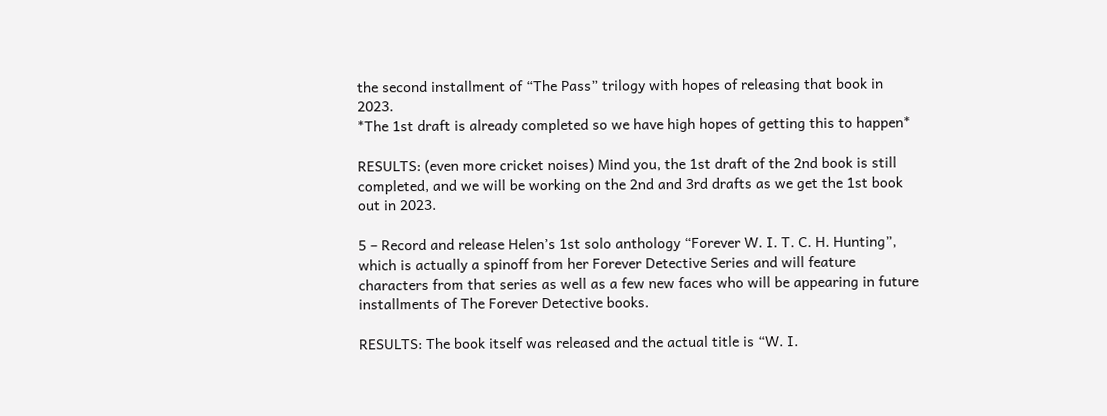the second installment of “The Pass” trilogy with hopes of releasing that book in 2023.
*The 1st draft is already completed so we have high hopes of getting this to happen*

RESULTS: (even more cricket noises) Mind you, the 1st draft of the 2nd book is still completed, and we will be working on the 2nd and 3rd drafts as we get the 1st book out in 2023.

5 – Record and release Helen’s 1st solo anthology “Forever W. I. T. C. H. Hunting”, which is actually a spinoff from her Forever Detective Series and will feature characters from that series as well as a few new faces who will be appearing in future installments of The Forever Detective books.

RESULTS: The book itself was released and the actual title is “W. I.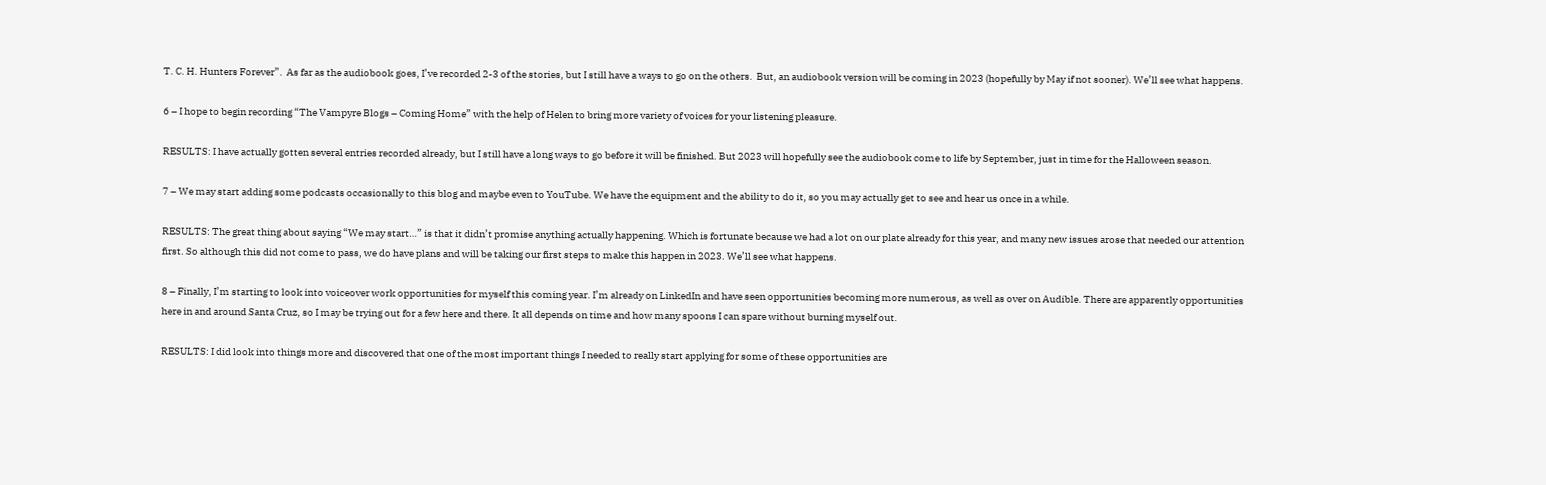T. C. H. Hunters Forever”.  As far as the audiobook goes, I’ve recorded 2-3 of the stories, but I still have a ways to go on the others.  But, an audiobook version will be coming in 2023 (hopefully by May if not sooner). We’ll see what happens.

6 – I hope to begin recording “The Vampyre Blogs – Coming Home” with the help of Helen to bring more variety of voices for your listening pleasure.

RESULTS: I have actually gotten several entries recorded already, but I still have a long ways to go before it will be finished. But 2023 will hopefully see the audiobook come to life by September, just in time for the Halloween season.

7 – We may start adding some podcasts occasionally to this blog and maybe even to YouTube. We have the equipment and the ability to do it, so you may actually get to see and hear us once in a while.

RESULTS: The great thing about saying “We may start…” is that it didn’t promise anything actually happening. Which is fortunate because we had a lot on our plate already for this year, and many new issues arose that needed our attention first. So although this did not come to pass, we do have plans and will be taking our first steps to make this happen in 2023. We’ll see what happens.

8 – Finally, I’m starting to look into voiceover work opportunities for myself this coming year. I’m already on LinkedIn and have seen opportunities becoming more numerous, as well as over on Audible. There are apparently opportunities here in and around Santa Cruz, so I may be trying out for a few here and there. It all depends on time and how many spoons I can spare without burning myself out.

RESULTS: I did look into things more and discovered that one of the most important things I needed to really start applying for some of these opportunities are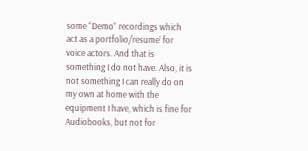some “Demo” recordings which act as a portfolio/resume’ for voice actors. And that is something I do not have. Also, it is not something I can really do on my own at home with the equipment I have, which is fine for Audiobooks, but not for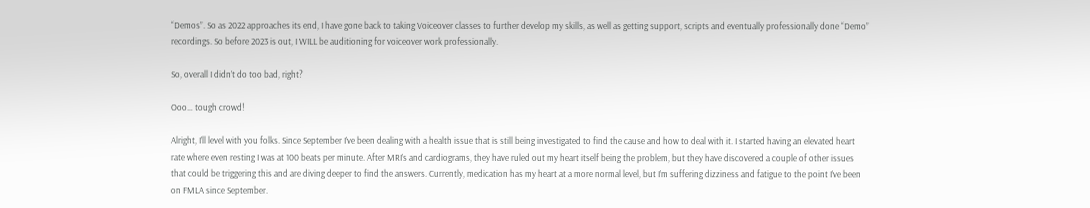“Demos”. So as 2022 approaches its end, I have gone back to taking Voiceover classes to further develop my skills, as well as getting support, scripts and eventually professionally done “Demo” recordings. So before 2023 is out, I WILL be auditioning for voiceover work professionally.

So, overall I didn’t do too bad, right?

Ooo… tough crowd!

Alright, I’ll level with you folks. Since September I’ve been dealing with a health issue that is still being investigated to find the cause and how to deal with it. I started having an elevated heart rate where even resting I was at 100 beats per minute. After MRI’s and cardiograms, they have ruled out my heart itself being the problem, but they have discovered a couple of other issues that could be triggering this and are diving deeper to find the answers. Currently, medication has my heart at a more normal level, but I’m suffering dizziness and fatigue to the point I’ve been on FMLA since September.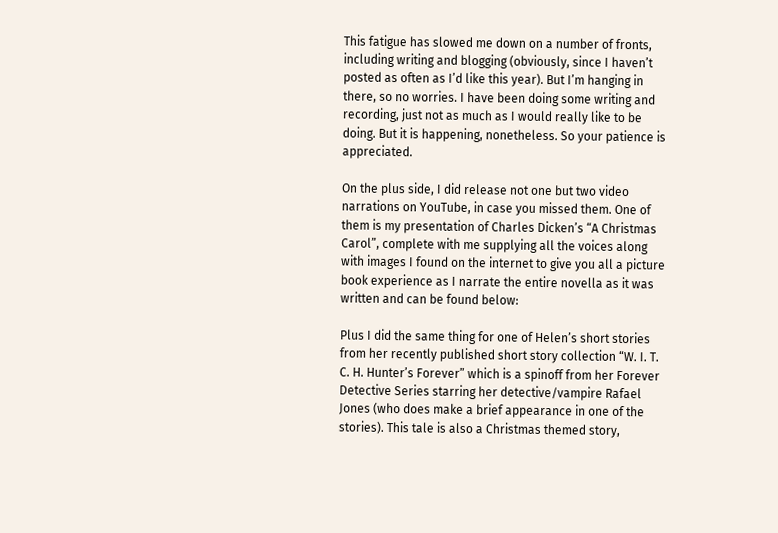This fatigue has slowed me down on a number of fronts, including writing and blogging (obviously, since I haven’t posted as often as I’d like this year). But I’m hanging in there, so no worries. I have been doing some writing and recording, just not as much as I would really like to be doing. But it is happening, nonetheless. So your patience is appreciated.

On the plus side, I did release not one but two video narrations on YouTube, in case you missed them. One of them is my presentation of Charles Dicken’s “A Christmas Carol”, complete with me supplying all the voices along with images I found on the internet to give you all a picture book experience as I narrate the entire novella as it was written and can be found below:

Plus I did the same thing for one of Helen’s short stories from her recently published short story collection “W. I. T. C. H. Hunter’s Forever” which is a spinoff from her Forever Detective Series starring her detective/vampire Rafael Jones (who does make a brief appearance in one of the stories). This tale is also a Christmas themed story,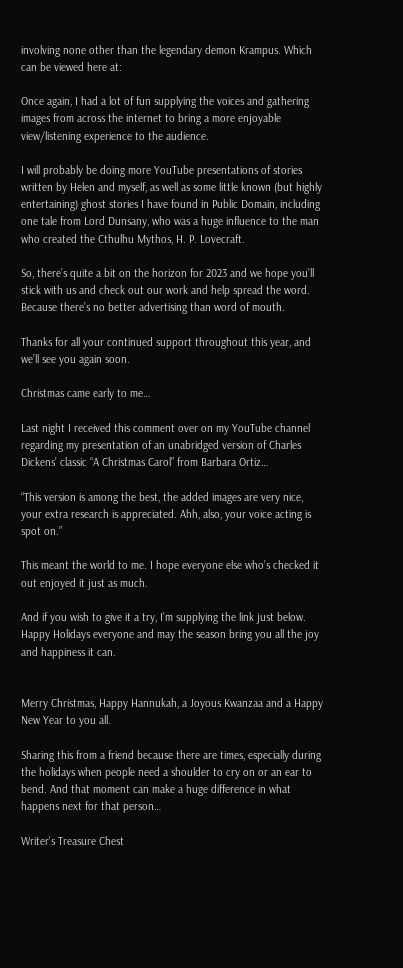involving none other than the legendary demon Krampus. Which can be viewed here at:

Once again, I had a lot of fun supplying the voices and gathering images from across the internet to bring a more enjoyable view/listening experience to the audience.

I will probably be doing more YouTube presentations of stories written by Helen and myself, as well as some little known (but highly entertaining) ghost stories I have found in Public Domain, including one tale from Lord Dunsany, who was a huge influence to the man who created the Cthulhu Mythos, H. P. Lovecraft.

So, there’s quite a bit on the horizon for 2023 and we hope you’ll stick with us and check out our work and help spread the word. Because there’s no better advertising than word of mouth.

Thanks for all your continued support throughout this year, and we’ll see you again soon.

Christmas came early to me…

Last night I received this comment over on my YouTube channel regarding my presentation of an unabridged version of Charles Dickens’ classic “A Christmas Carol” from Barbara Ortiz…

“This version is among the best, the added images are very nice, your extra research is appreciated. Ahh, also, your voice acting is spot on.”

This meant the world to me. I hope everyone else who’s checked it out enjoyed it just as much.

And if you wish to give it a try, I’m supplying the link just below. Happy Holidays everyone and may the season bring you all the joy and happiness it can.


Merry Christmas, Happy Hannukah, a Joyous Kwanzaa and a Happy New Year to you all.

Sharing this from a friend because there are times, especially during the holidays when people need a shoulder to cry on or an ear to bend. And that moment can make a huge difference in what happens next for that person…

Writer's Treasure Chest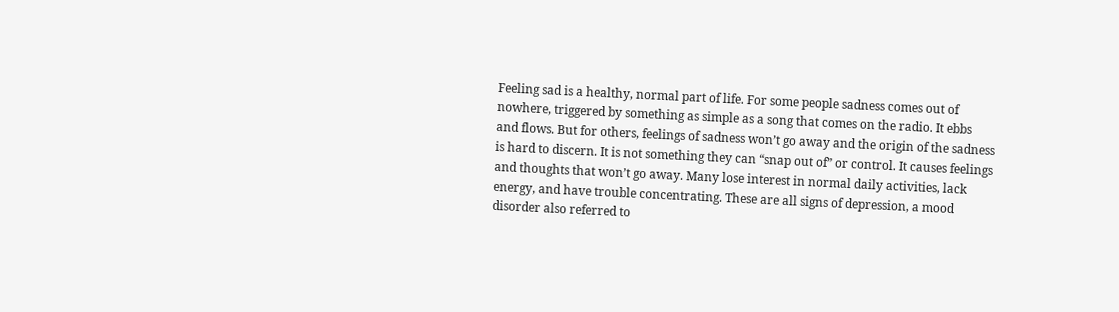Feeling sad is a healthy, normal part of life. For some people sadness comes out of nowhere, triggered by something as simple as a song that comes on the radio. It ebbs and flows. But for others, feelings of sadness won’t go away and the origin of the sadness is hard to discern. It is not something they can “snap out of” or control. It causes feelings and thoughts that won’t go away. Many lose interest in normal daily activities, lack energy, and have trouble concentrating. These are all signs of depression, a mood disorder also referred to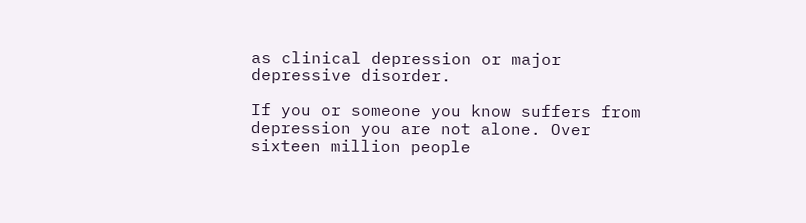as clinical depression or major depressive disorder.

If you or someone you know suffers from depression you are not alone. Over sixteen million people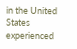in the United States experienced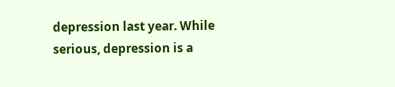depression last year. While serious, depression is a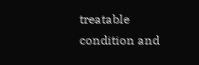treatable condition and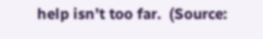help isn’t too far.  (Source: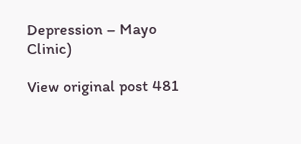Depression – Mayo Clinic)

View original post 481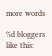more words

%d bloggers like this: